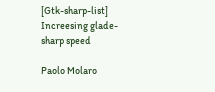[Gtk-sharp-list] Increesing glade-sharp speed

Paolo Molaro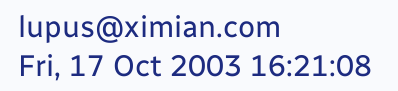lupus@ximian.com
Fri, 17 Oct 2003 16:21:08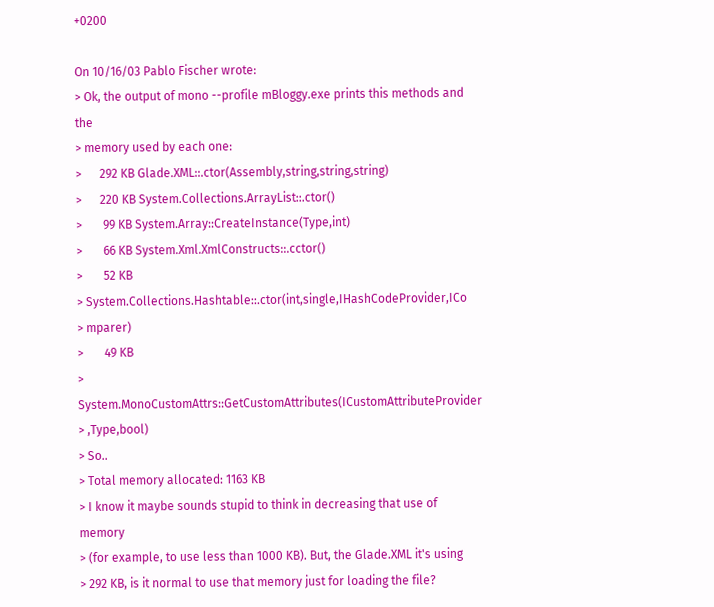+0200

On 10/16/03 Pablo Fischer wrote:
> Ok, the output of mono --profile mBloggy.exe prints this methods and the
> memory used by each one:
>      292 KB Glade.XML::.ctor(Assembly,string,string,string)
>      220 KB System.Collections.ArrayList::.ctor()
>       99 KB System.Array::CreateInstance(Type,int)
>       66 KB System.Xml.XmlConstructs::.cctor()
>       52 KB
> System.Collections.Hashtable::.ctor(int,single,IHashCodeProvider,ICo
> mparer)
>       49 KB
> System.MonoCustomAttrs::GetCustomAttributes(ICustomAttributeProvider
> ,Type,bool)
> So..
> Total memory allocated: 1163 KB
> I know it maybe sounds stupid to think in decreasing that use of memory
> (for example, to use less than 1000 KB). But, the Glade.XML it's using
> 292 KB, is it normal to use that memory just for loading the file?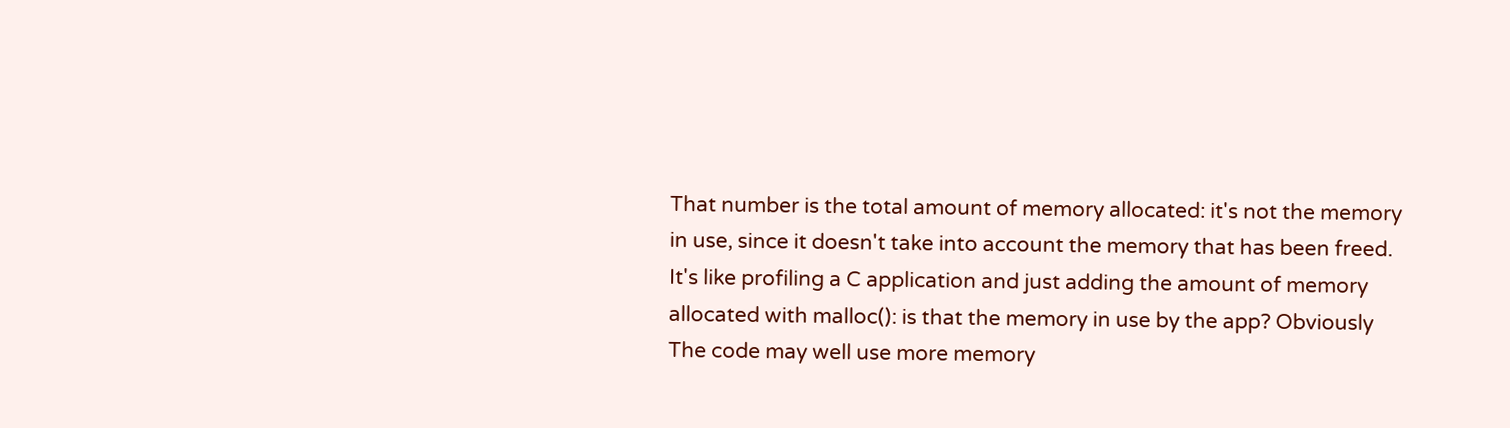That number is the total amount of memory allocated: it's not the memory
in use, since it doesn't take into account the memory that has been freed.
It's like profiling a C application and just adding the amount of memory
allocated with malloc(): is that the memory in use by the app? Obviously
The code may well use more memory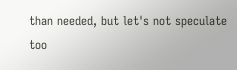than needed, but let's not speculate
too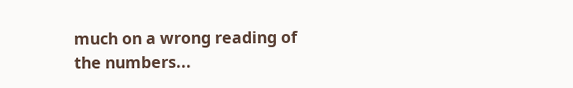much on a wrong reading of the numbers...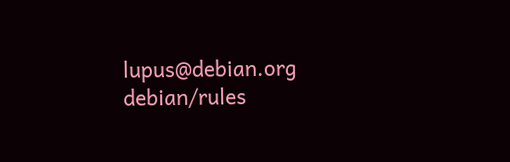lupus@debian.org                                     debian/rules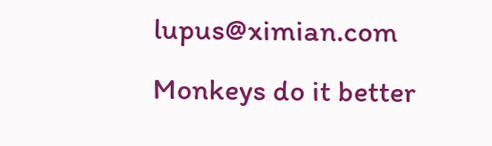lupus@ximian.com                             Monkeys do it better